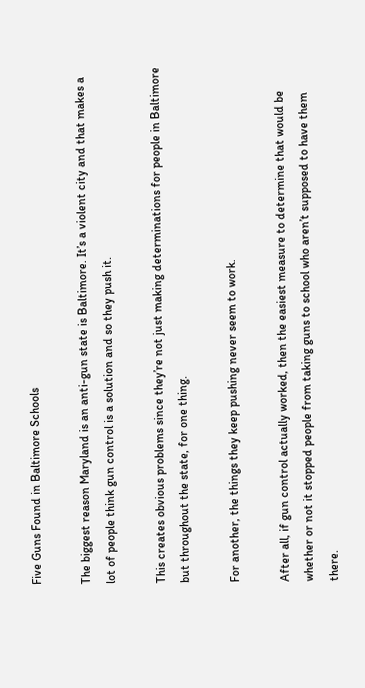Five Guns Found in Baltimore Schools

The biggest reason Maryland is an anti-gun state is Baltimore. It’s a violent city and that makes a lot of people think gun control is a solution and so they push it.

This creates obvious problems since they’re not just making determinations for people in Baltimore but throughout the state, for one thing.

For another, the things they keep pushing never seem to work.

After all, if gun control actually worked, then the easiest measure to determine that would be whether or not it stopped people from taking guns to school who aren’t supposed to have them there.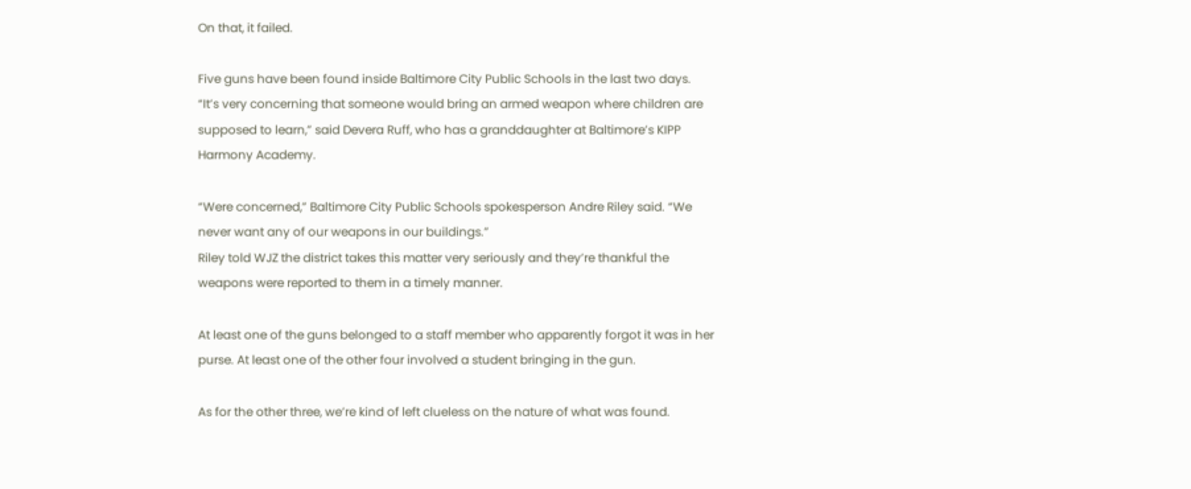On that, it failed.

Five guns have been found inside Baltimore City Public Schools in the last two days.
“It’s very concerning that someone would bring an armed weapon where children are supposed to learn,” said Devera Ruff, who has a granddaughter at Baltimore’s KIPP Harmony Academy.

“Were concerned,” Baltimore City Public Schools spokesperson Andre Riley said. “We never want any of our weapons in our buildings.”
Riley told WJZ the district takes this matter very seriously and they’re thankful the weapons were reported to them in a timely manner.

At least one of the guns belonged to a staff member who apparently forgot it was in her purse. At least one of the other four involved a student bringing in the gun.

As for the other three, we’re kind of left clueless on the nature of what was found.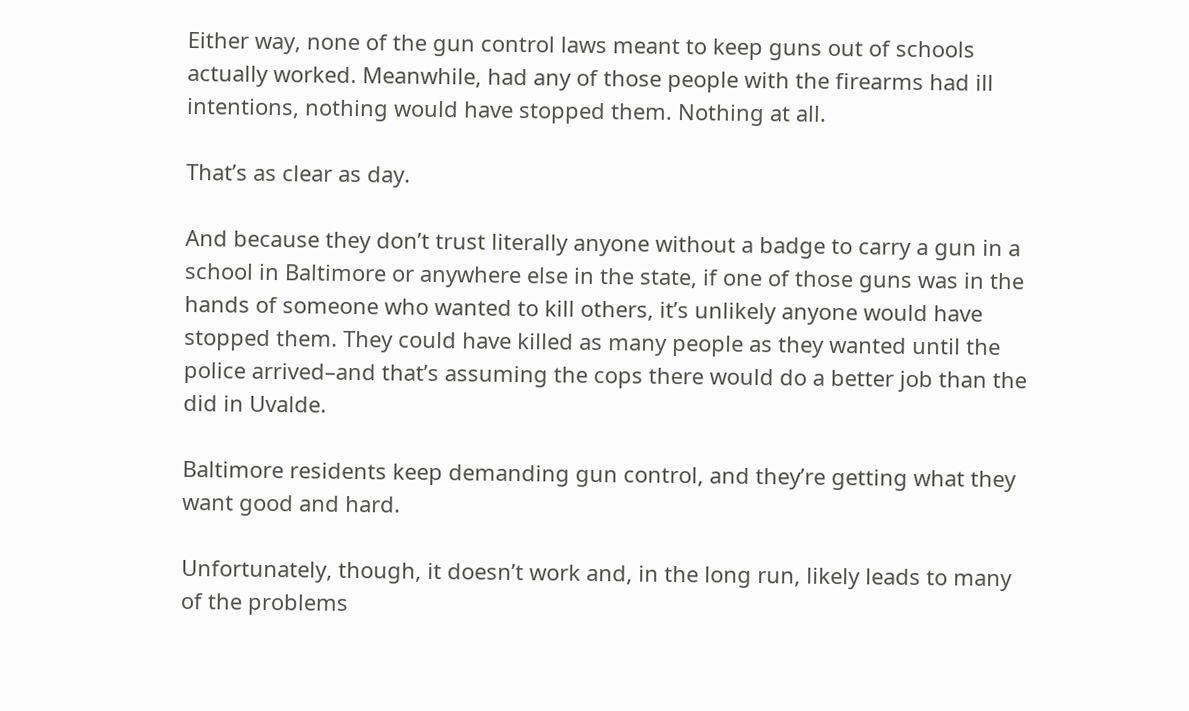Either way, none of the gun control laws meant to keep guns out of schools actually worked. Meanwhile, had any of those people with the firearms had ill intentions, nothing would have stopped them. Nothing at all.

That’s as clear as day.

And because they don’t trust literally anyone without a badge to carry a gun in a school in Baltimore or anywhere else in the state, if one of those guns was in the hands of someone who wanted to kill others, it’s unlikely anyone would have stopped them. They could have killed as many people as they wanted until the police arrived–and that’s assuming the cops there would do a better job than the did in Uvalde.

Baltimore residents keep demanding gun control, and they’re getting what they want good and hard.

Unfortunately, though, it doesn’t work and, in the long run, likely leads to many of the problems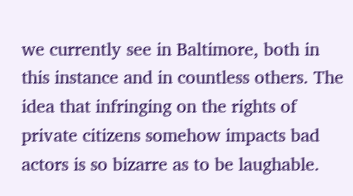we currently see in Baltimore, both in this instance and in countless others. The idea that infringing on the rights of private citizens somehow impacts bad actors is so bizarre as to be laughable.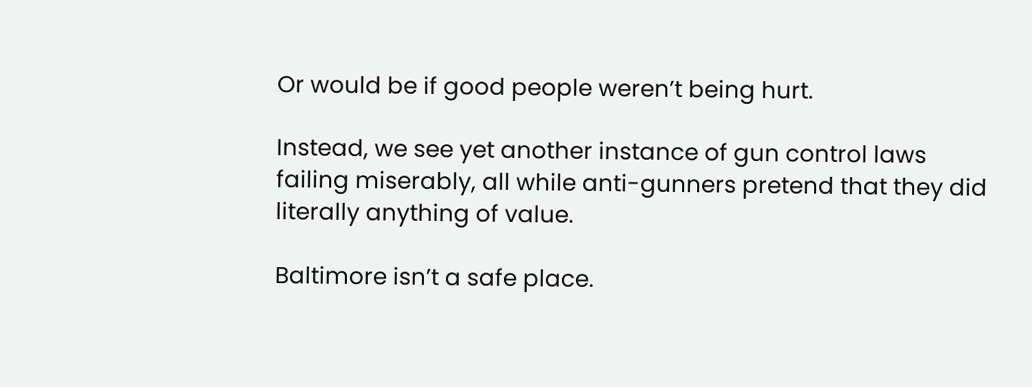Or would be if good people weren’t being hurt.

Instead, we see yet another instance of gun control laws failing miserably, all while anti-gunners pretend that they did literally anything of value.

Baltimore isn’t a safe place.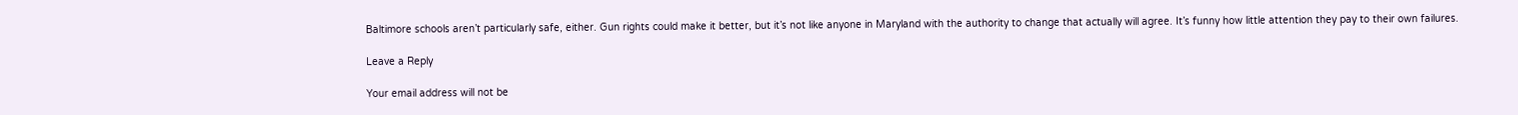Baltimore schools aren’t particularly safe, either. Gun rights could make it better, but it’s not like anyone in Maryland with the authority to change that actually will agree. It’s funny how little attention they pay to their own failures.

Leave a Reply

Your email address will not be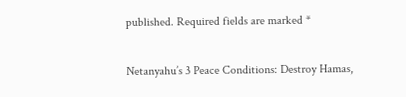published. Required fields are marked *

Netanyahu’s 3 Peace Conditions: Destroy Hamas,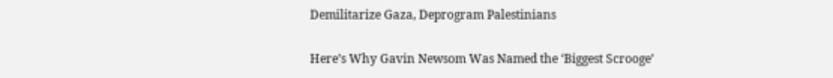Demilitarize Gaza, Deprogram Palestinians

Here’s Why Gavin Newsom Was Named the ‘Biggest Scrooge’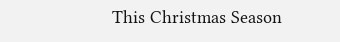This Christmas Season